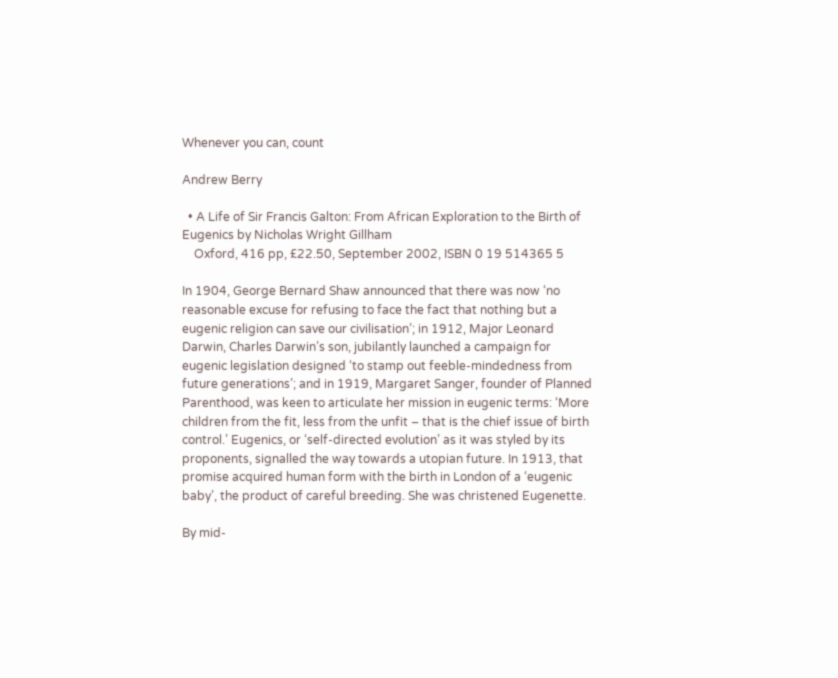Whenever you can, count

Andrew Berry

  • A Life of Sir Francis Galton: From African Exploration to the Birth of Eugenics by Nicholas Wright Gillham
    Oxford, 416 pp, £22.50, September 2002, ISBN 0 19 514365 5

In 1904, George Bernard Shaw announced that there was now ‘no reasonable excuse for refusing to face the fact that nothing but a eugenic religion can save our civilisation’; in 1912, Major Leonard Darwin, Charles Darwin’s son, jubilantly launched a campaign for eugenic legislation designed ‘to stamp out feeble-mindedness from future generations’; and in 1919, Margaret Sanger, founder of Planned Parenthood, was keen to articulate her mission in eugenic terms: ‘More children from the fit, less from the unfit – that is the chief issue of birth control.’ Eugenics, or ‘self-directed evolution’ as it was styled by its proponents, signalled the way towards a utopian future. In 1913, that promise acquired human form with the birth in London of a ‘eugenic baby’, the product of careful breeding. She was christened Eugenette.

By mid-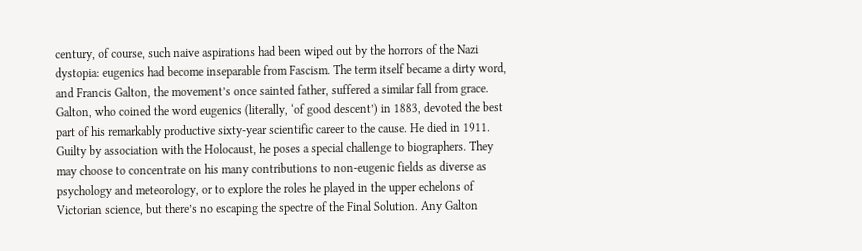century, of course, such naive aspirations had been wiped out by the horrors of the Nazi dystopia: eugenics had become inseparable from Fascism. The term itself became a dirty word, and Francis Galton, the movement’s once sainted father, suffered a similar fall from grace. Galton, who coined the word eugenics (literally, ‘of good descent’) in 1883, devoted the best part of his remarkably productive sixty-year scientific career to the cause. He died in 1911. Guilty by association with the Holocaust, he poses a special challenge to biographers. They may choose to concentrate on his many contributions to non-eugenic fields as diverse as psychology and meteorology, or to explore the roles he played in the upper echelons of Victorian science, but there’s no escaping the spectre of the Final Solution. Any Galton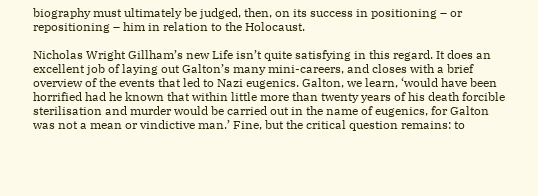biography must ultimately be judged, then, on its success in positioning – or repositioning – him in relation to the Holocaust.

Nicholas Wright Gillham’s new Life isn’t quite satisfying in this regard. It does an excellent job of laying out Galton’s many mini-careers, and closes with a brief overview of the events that led to Nazi eugenics. Galton, we learn, ‘would have been horrified had he known that within little more than twenty years of his death forcible sterilisation and murder would be carried out in the name of eugenics, for Galton was not a mean or vindictive man.’ Fine, but the critical question remains: to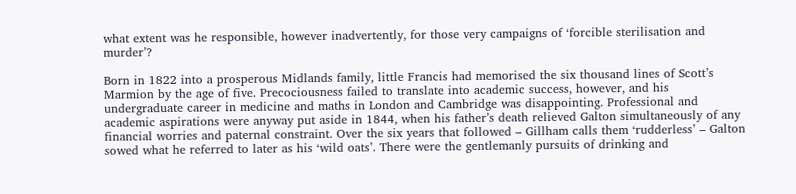what extent was he responsible, however inadvertently, for those very campaigns of ‘forcible sterilisation and murder’?

Born in 1822 into a prosperous Midlands family, little Francis had memorised the six thousand lines of Scott’s Marmion by the age of five. Precociousness failed to translate into academic success, however, and his undergraduate career in medicine and maths in London and Cambridge was disappointing. Professional and academic aspirations were anyway put aside in 1844, when his father’s death relieved Galton simultaneously of any financial worries and paternal constraint. Over the six years that followed – Gillham calls them ‘rudderless’ – Galton sowed what he referred to later as his ‘wild oats’. There were the gentlemanly pursuits of drinking and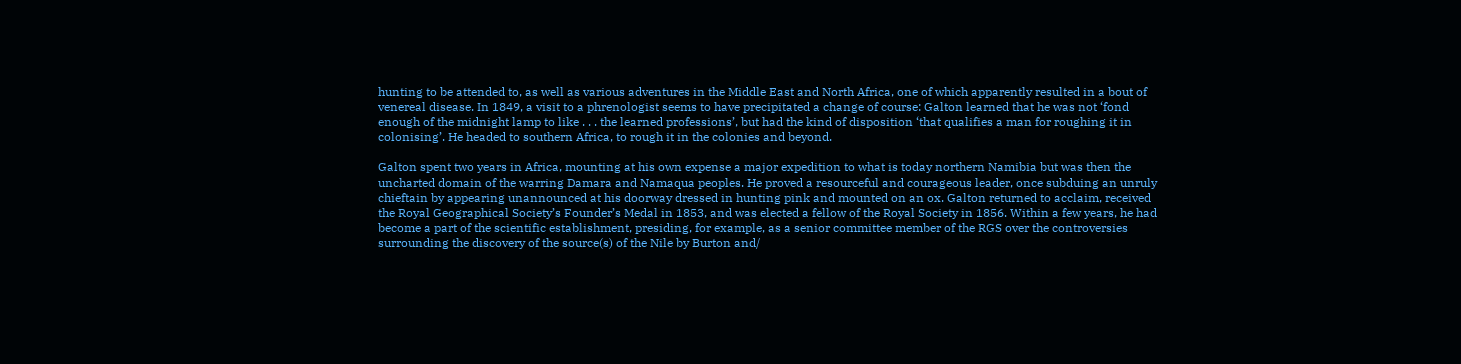hunting to be attended to, as well as various adventures in the Middle East and North Africa, one of which apparently resulted in a bout of venereal disease. In 1849, a visit to a phrenologist seems to have precipitated a change of course: Galton learned that he was not ‘fond enough of the midnight lamp to like . . . the learned professions’, but had the kind of disposition ‘that qualifies a man for roughing it in colonising’. He headed to southern Africa, to rough it in the colonies and beyond.

Galton spent two years in Africa, mounting at his own expense a major expedition to what is today northern Namibia but was then the uncharted domain of the warring Damara and Namaqua peoples. He proved a resourceful and courageous leader, once subduing an unruly chieftain by appearing unannounced at his doorway dressed in hunting pink and mounted on an ox. Galton returned to acclaim, received the Royal Geographical Society’s Founder’s Medal in 1853, and was elected a fellow of the Royal Society in 1856. Within a few years, he had become a part of the scientific establishment, presiding, for example, as a senior committee member of the RGS over the controversies surrounding the discovery of the source(s) of the Nile by Burton and/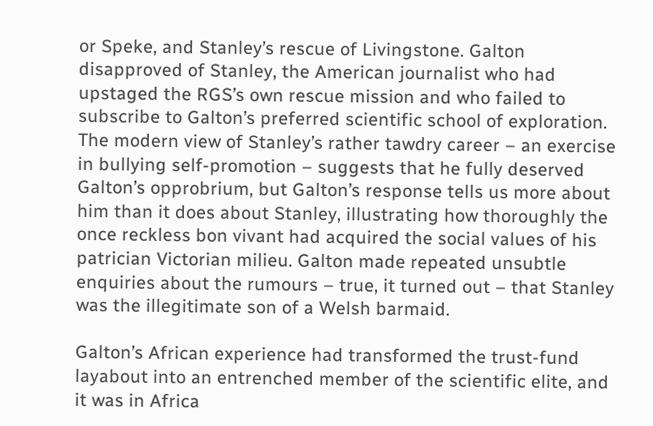or Speke, and Stanley’s rescue of Livingstone. Galton disapproved of Stanley, the American journalist who had upstaged the RGS’s own rescue mission and who failed to subscribe to Galton’s preferred scientific school of exploration. The modern view of Stanley’s rather tawdry career – an exercise in bullying self-promotion – suggests that he fully deserved Galton’s opprobrium, but Galton’s response tells us more about him than it does about Stanley, illustrating how thoroughly the once reckless bon vivant had acquired the social values of his patrician Victorian milieu. Galton made repeated unsubtle enquiries about the rumours – true, it turned out – that Stanley was the illegitimate son of a Welsh barmaid.

Galton’s African experience had transformed the trust-fund layabout into an entrenched member of the scientific elite, and it was in Africa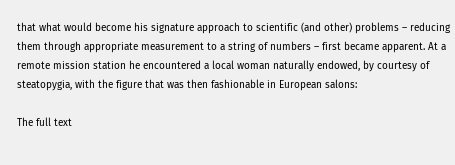that what would become his signature approach to scientific (and other) problems – reducing them through appropriate measurement to a string of numbers – first became apparent. At a remote mission station he encountered a local woman naturally endowed, by courtesy of steatopygia, with the figure that was then fashionable in European salons:

The full text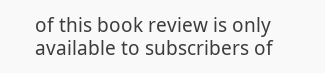of this book review is only available to subscribers of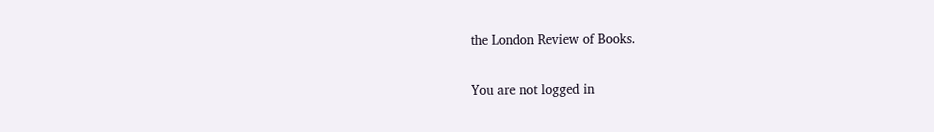the London Review of Books.

You are not logged in